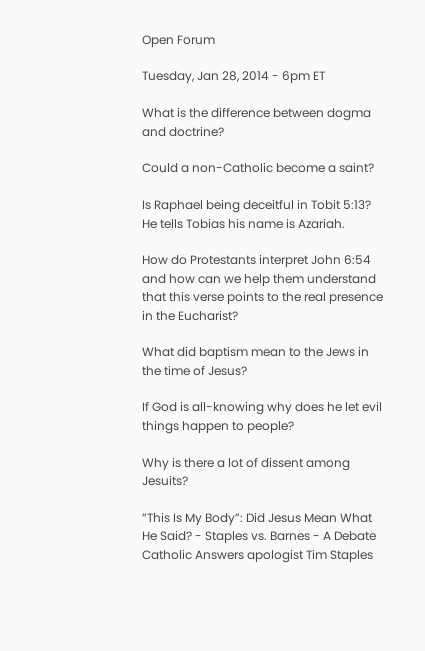Open Forum

Tuesday, Jan 28, 2014 - 6pm ET

What is the difference between dogma and doctrine?

Could a non-Catholic become a saint?

Is Raphael being deceitful in Tobit 5:13? He tells Tobias his name is Azariah.

How do Protestants interpret John 6:54 and how can we help them understand that this verse points to the real presence in the Eucharist?

What did baptism mean to the Jews in the time of Jesus?

If God is all-knowing why does he let evil things happen to people?

Why is there a lot of dissent among Jesuits?

”This Is My Body”: Did Jesus Mean What He Said? - Staples vs. Barnes - A Debate
Catholic Answers apologist Tim Staples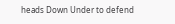heads Down Under to defend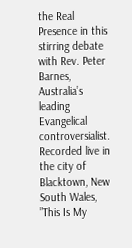the Real Presence in this stirring debate with Rev. Peter Barnes, Australia’s leading Evangelical controversialist. Recorded live in the city of Blacktown, New South Wales, ”This Is My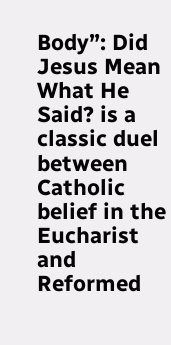Body”: Did Jesus Mean What He Said? is a classic duel between Catholic belief in the Eucharist and Reformed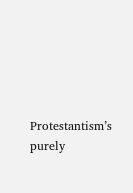Protestantism’s purely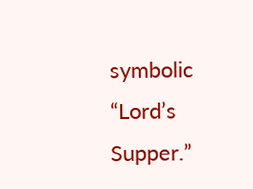symbolic “Lord’s Supper.”